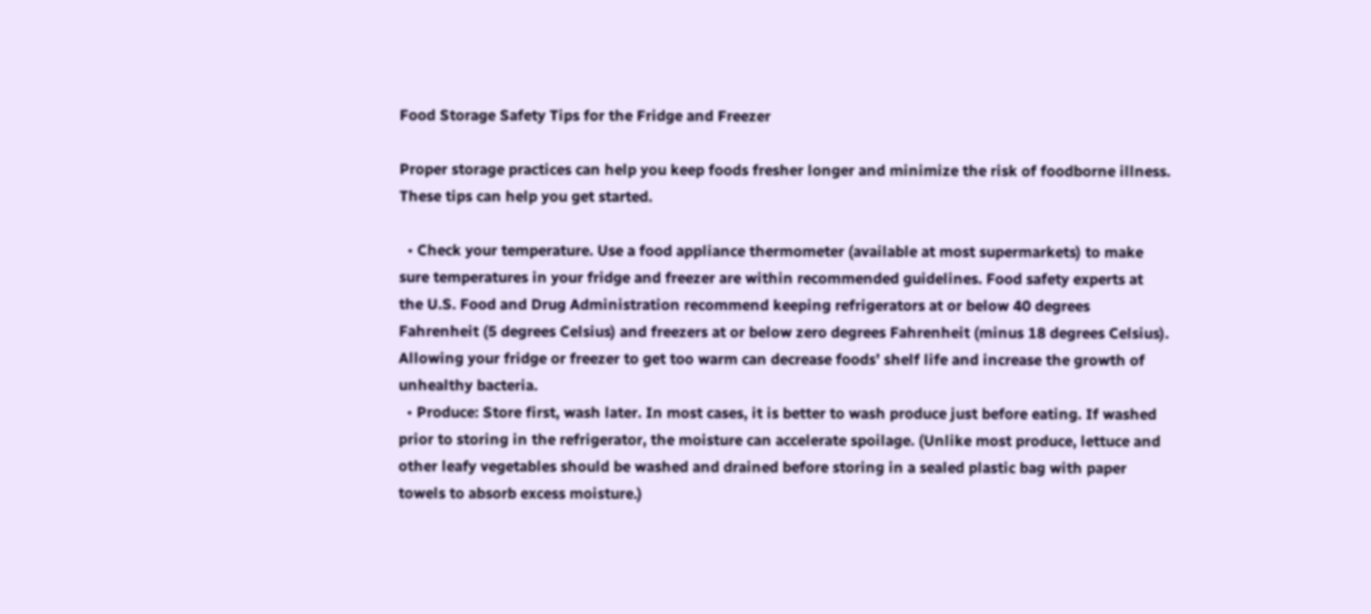Food Storage Safety Tips for the Fridge and Freezer

Proper storage practices can help you keep foods fresher longer and minimize the risk of foodborne illness.  These tips can help you get started.

  • Check your temperature. Use a food appliance thermometer (available at most supermarkets) to make sure temperatures in your fridge and freezer are within recommended guidelines. Food safety experts at the U.S. Food and Drug Administration recommend keeping refrigerators at or below 40 degrees Fahrenheit (5 degrees Celsius) and freezers at or below zero degrees Fahrenheit (minus 18 degrees Celsius).  Allowing your fridge or freezer to get too warm can decrease foods’ shelf life and increase the growth of unhealthy bacteria.
  • Produce: Store first, wash later. In most cases, it is better to wash produce just before eating. If washed prior to storing in the refrigerator, the moisture can accelerate spoilage. (Unlike most produce, lettuce and other leafy vegetables should be washed and drained before storing in a sealed plastic bag with paper towels to absorb excess moisture.)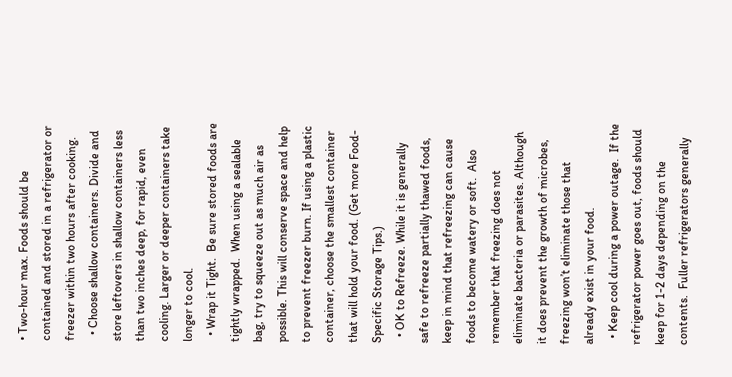• Two-hour max. Foods should be contained and stored in a refrigerator or freezer within two hours after cooking.
  • Choose shallow containers. Divide and store leftovers in shallow containers less than two inches deep, for rapid, even cooling. Larger or deeper containers take longer to cool.
  • Wrap it Tight.  Be sure stored foods are tightly wrapped.  When using a sealable bag, try to squeeze out as much air as possible. This will conserve space and help to prevent freezer burn. If using a plastic container, choose the smallest container that will hold your food. (Get more Food-Specific Storage Tips.)
  • OK to Refreeze. While it is generally safe to refreeze partially thawed foods, keep in mind that refreezing can cause foods to become watery or soft.  Also remember that freezing does not eliminate bacteria or parasites. Although it does prevent the growth of microbes, freezing won’t eliminate those that already exist in your food.
  • Keep cool during a power outage.  If the refrigerator power goes out, foods should keep for 1-2 days depending on the contents.  Fuller refrigerators generally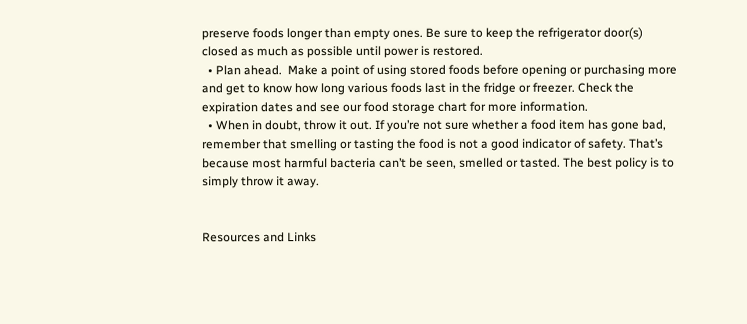preserve foods longer than empty ones. Be sure to keep the refrigerator door(s) closed as much as possible until power is restored.
  • Plan ahead.  Make a point of using stored foods before opening or purchasing more and get to know how long various foods last in the fridge or freezer. Check the expiration dates and see our food storage chart for more information.
  • When in doubt, throw it out. If you’re not sure whether a food item has gone bad, remember that smelling or tasting the food is not a good indicator of safety. That’s because most harmful bacteria can’t be seen, smelled or tasted. The best policy is to simply throw it away.


Resources and Links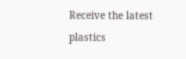Receive the latest plastics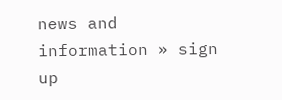news and information » sign up